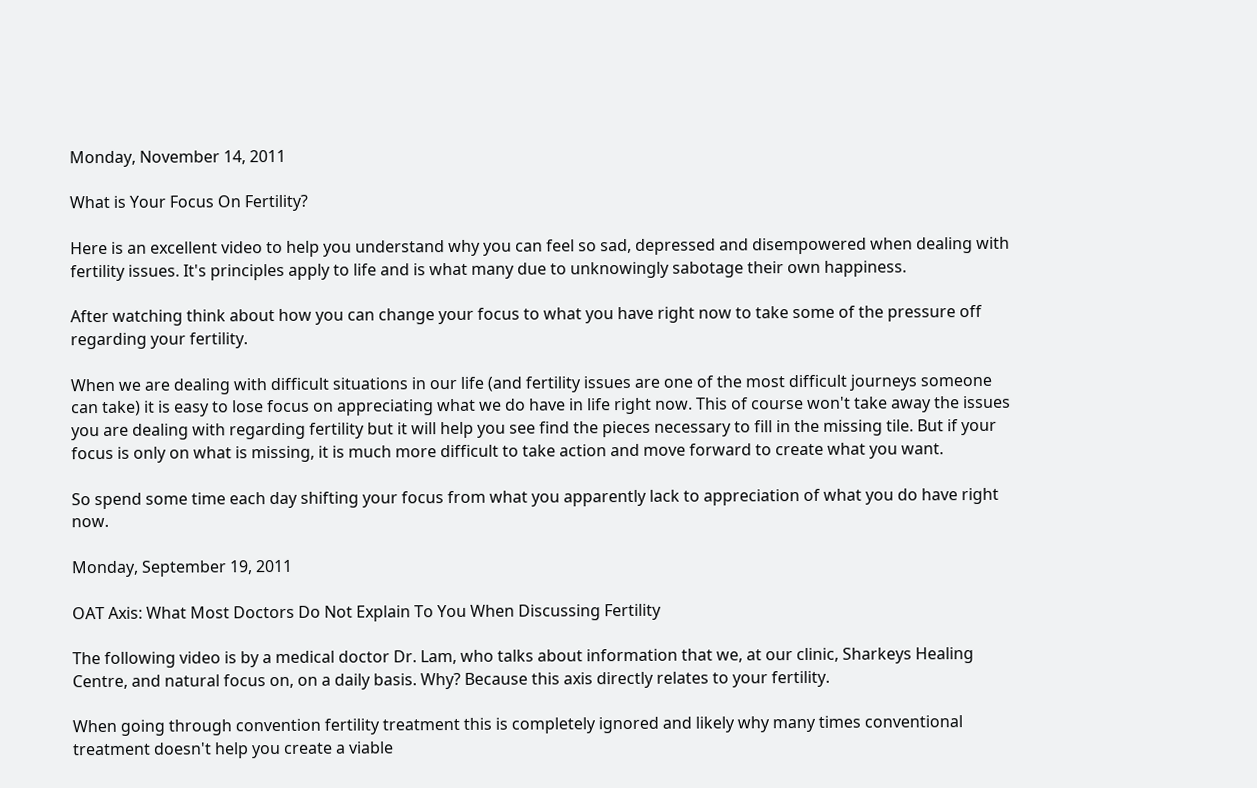Monday, November 14, 2011

What is Your Focus On Fertility?

Here is an excellent video to help you understand why you can feel so sad, depressed and disempowered when dealing with fertility issues. It's principles apply to life and is what many due to unknowingly sabotage their own happiness.

After watching think about how you can change your focus to what you have right now to take some of the pressure off regarding your fertility.

When we are dealing with difficult situations in our life (and fertility issues are one of the most difficult journeys someone can take) it is easy to lose focus on appreciating what we do have in life right now. This of course won't take away the issues you are dealing with regarding fertility but it will help you see find the pieces necessary to fill in the missing tile. But if your focus is only on what is missing, it is much more difficult to take action and move forward to create what you want.

So spend some time each day shifting your focus from what you apparently lack to appreciation of what you do have right now.

Monday, September 19, 2011

OAT Axis: What Most Doctors Do Not Explain To You When Discussing Fertility

The following video is by a medical doctor Dr. Lam, who talks about information that we, at our clinic, Sharkeys Healing Centre, and natural focus on, on a daily basis. Why? Because this axis directly relates to your fertility.

When going through convention fertility treatment this is completely ignored and likely why many times conventional treatment doesn't help you create a viable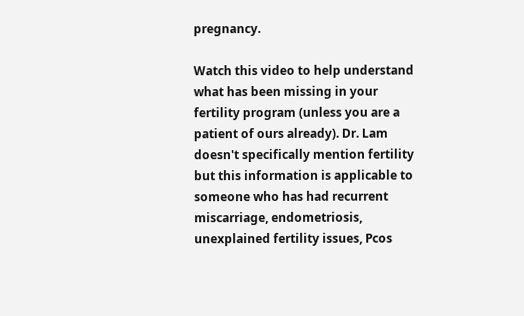pregnancy.

Watch this video to help understand what has been missing in your fertility program (unless you are a patient of ours already). Dr. Lam doesn't specifically mention fertility but this information is applicable to someone who has had recurrent miscarriage, endometriosis, unexplained fertility issues, Pcos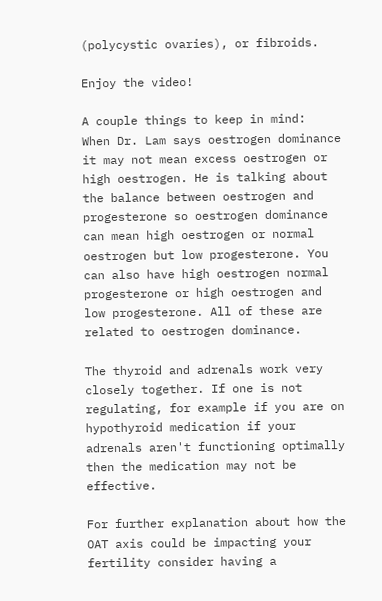(polycystic ovaries), or fibroids.

Enjoy the video!

A couple things to keep in mind:
When Dr. Lam says oestrogen dominance it may not mean excess oestrogen or high oestrogen. He is talking about the balance between oestrogen and progesterone so oestrogen dominance can mean high oestrogen or normal oestrogen but low progesterone. You can also have high oestrogen normal progesterone or high oestrogen and low progesterone. All of these are related to oestrogen dominance.

The thyroid and adrenals work very closely together. If one is not regulating, for example if you are on hypothyroid medication if your adrenals aren't functioning optimally then the medication may not be effective.

For further explanation about how the OAT axis could be impacting your fertility consider having a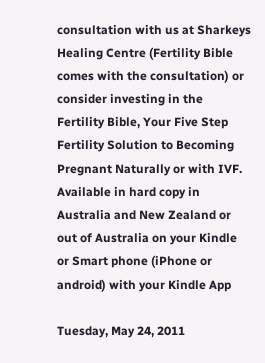consultation with us at Sharkeys Healing Centre (Fertility Bible comes with the consultation) or consider investing in the Fertility Bible, Your Five Step Fertility Solution to Becoming Pregnant Naturally or with IVF. Available in hard copy in Australia and New Zealand or out of Australia on your Kindle or Smart phone (iPhone or android) with your Kindle App

Tuesday, May 24, 2011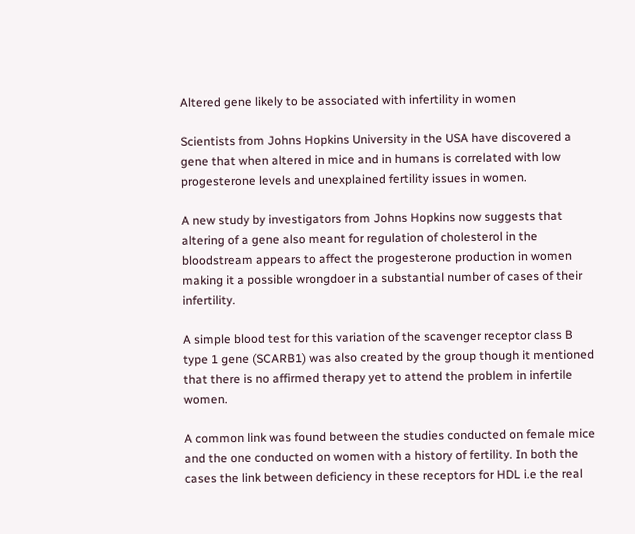Altered gene likely to be associated with infertility in women

Scientists from Johns Hopkins University in the USA have discovered a gene that when altered in mice and in humans is correlated with low progesterone levels and unexplained fertility issues in women.

A new study by investigators from Johns Hopkins now suggests that altering of a gene also meant for regulation of cholesterol in the bloodstream appears to affect the progesterone production in women making it a possible wrongdoer in a substantial number of cases of their infertility.

A simple blood test for this variation of the scavenger receptor class B type 1 gene (SCARB1) was also created by the group though it mentioned that there is no affirmed therapy yet to attend the problem in infertile women.

A common link was found between the studies conducted on female mice and the one conducted on women with a history of fertility. In both the cases the link between deficiency in these receptors for HDL i.e the real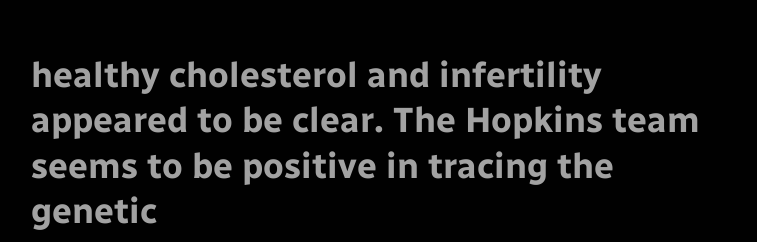healthy cholesterol and infertility appeared to be clear. The Hopkins team seems to be positive in tracing the genetic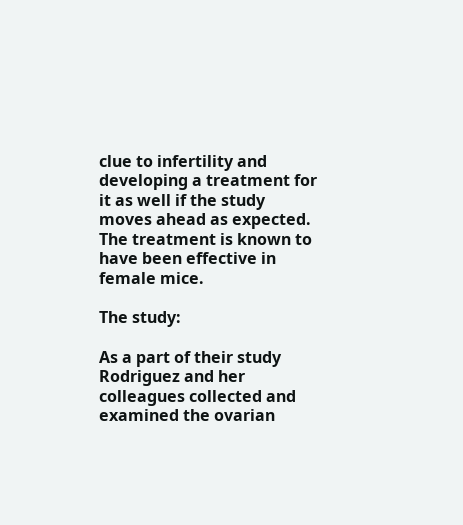clue to infertility and developing a treatment for it as well if the study moves ahead as expected. The treatment is known to have been effective in female mice.

The study:

As a part of their study Rodriguez and her colleagues collected and examined the ovarian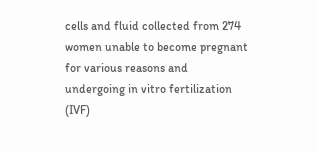cells and fluid collected from 274 women unable to become pregnant for various reasons and undergoing in vitro fertilization (IVF)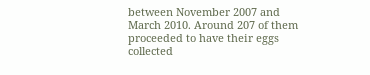between November 2007 and March 2010. Around 207 of them proceeded to have their eggs collected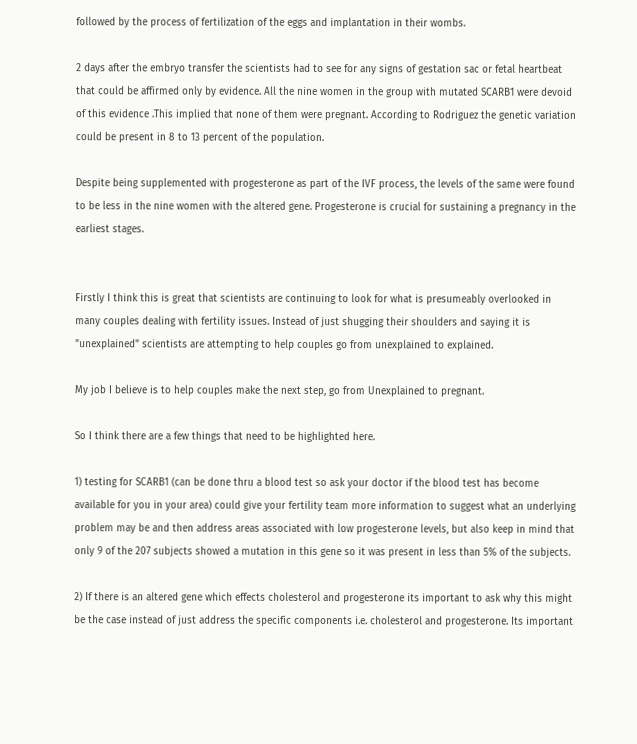followed by the process of fertilization of the eggs and implantation in their wombs.

2 days after the embryo transfer the scientists had to see for any signs of gestation sac or fetal heartbeat that could be affirmed only by evidence. All the nine women in the group with mutated SCARB1 were devoid of this evidence .This implied that none of them were pregnant. According to Rodriguez the genetic variation could be present in 8 to 13 percent of the population.

Despite being supplemented with progesterone as part of the IVF process, the levels of the same were found to be less in the nine women with the altered gene. Progesterone is crucial for sustaining a pregnancy in the earliest stages.


Firstly I think this is great that scientists are continuing to look for what is presumeably overlooked in many couples dealing with fertility issues. Instead of just shugging their shoulders and saying it is "unexplained" scientists are attempting to help couples go from unexplained to explained.

My job I believe is to help couples make the next step, go from Unexplained to pregnant.

So I think there are a few things that need to be highlighted here.

1) testing for SCARB1 (can be done thru a blood test so ask your doctor if the blood test has become available for you in your area) could give your fertility team more information to suggest what an underlying problem may be and then address areas associated with low progesterone levels, but also keep in mind that only 9 of the 207 subjects showed a mutation in this gene so it was present in less than 5% of the subjects.

2) If there is an altered gene which effects cholesterol and progesterone its important to ask why this might be the case instead of just address the specific components i.e. cholesterol and progesterone. Its important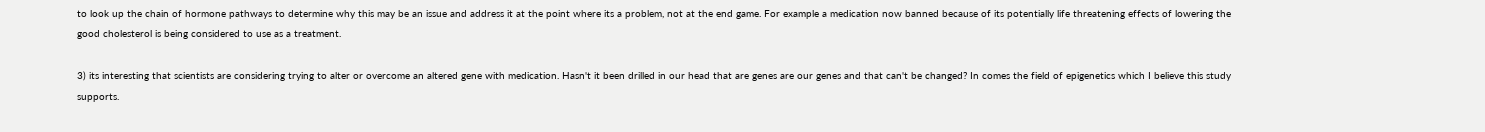to look up the chain of hormone pathways to determine why this may be an issue and address it at the point where its a problem, not at the end game. For example a medication now banned because of its potentially life threatening effects of lowering the good cholesterol is being considered to use as a treatment.

3) its interesting that scientists are considering trying to alter or overcome an altered gene with medication. Hasn't it been drilled in our head that are genes are our genes and that can't be changed? In comes the field of epigenetics which I believe this study supports.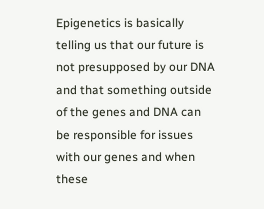Epigenetics is basically telling us that our future is not presupposed by our DNA and that something outside of the genes and DNA can be responsible for issues with our genes and when these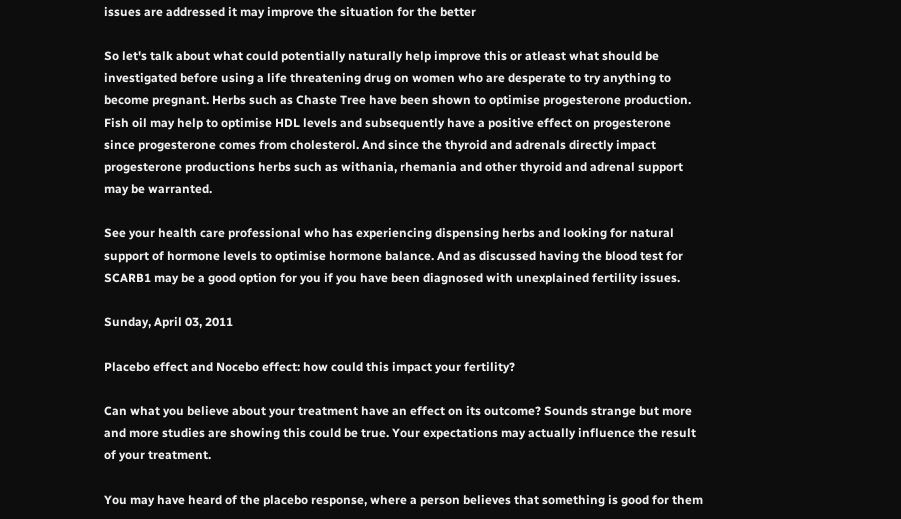issues are addressed it may improve the situation for the better

So let's talk about what could potentially naturally help improve this or atleast what should be investigated before using a life threatening drug on women who are desperate to try anything to become pregnant. Herbs such as Chaste Tree have been shown to optimise progesterone production. Fish oil may help to optimise HDL levels and subsequently have a positive effect on progesterone since progesterone comes from cholesterol. And since the thyroid and adrenals directly impact progesterone productions herbs such as withania, rhemania and other thyroid and adrenal support may be warranted.

See your health care professional who has experiencing dispensing herbs and looking for natural support of hormone levels to optimise hormone balance. And as discussed having the blood test for SCARB1 may be a good option for you if you have been diagnosed with unexplained fertility issues.

Sunday, April 03, 2011

Placebo effect and Nocebo effect: how could this impact your fertility?

Can what you believe about your treatment have an effect on its outcome? Sounds strange but more and more studies are showing this could be true. Your expectations may actually influence the result of your treatment.

You may have heard of the placebo response, where a person believes that something is good for them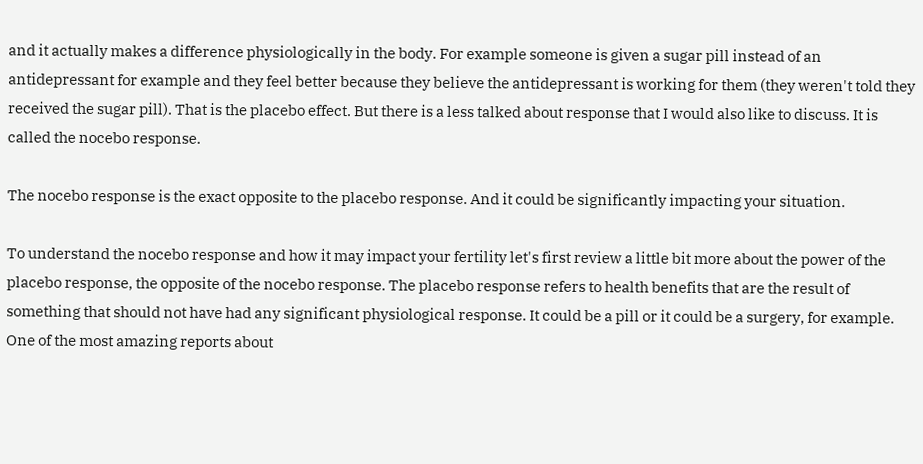and it actually makes a difference physiologically in the body. For example someone is given a sugar pill instead of an antidepressant for example and they feel better because they believe the antidepressant is working for them (they weren't told they received the sugar pill). That is the placebo effect. But there is a less talked about response that I would also like to discuss. It is called the nocebo response.

The nocebo response is the exact opposite to the placebo response. And it could be significantly impacting your situation.

To understand the nocebo response and how it may impact your fertility let's first review a little bit more about the power of the placebo response, the opposite of the nocebo response. The placebo response refers to health benefits that are the result of something that should not have had any significant physiological response. It could be a pill or it could be a surgery, for example. One of the most amazing reports about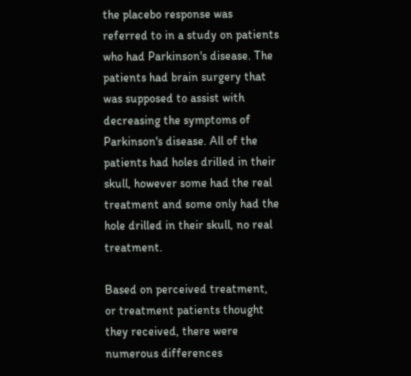the placebo response was referred to in a study on patients who had Parkinson's disease. The patients had brain surgery that was supposed to assist with decreasing the symptoms of Parkinson's disease. All of the patients had holes drilled in their skull, however some had the real treatment and some only had the hole drilled in their skull, no real treatment.

Based on perceived treatment, or treatment patients thought they received, there were numerous differences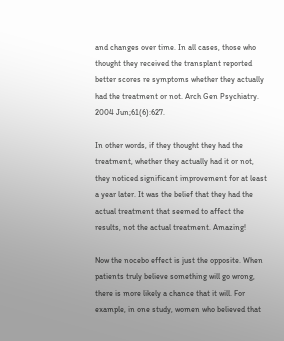and changes over time. In all cases, those who thought they received the transplant reported better scores re symptoms whether they actually had the treatment or not. Arch Gen Psychiatry. 2004 Jun;61(6):627.

In other words, if they thought they had the treatment, whether they actually had it or not, they noticed significant improvement for at least a year later. It was the belief that they had the actual treatment that seemed to affect the results, not the actual treatment. Amazing!

Now the nocebo effect is just the opposite. When patients truly believe something will go wrong, there is more likely a chance that it will. For example, in one study, women who believed that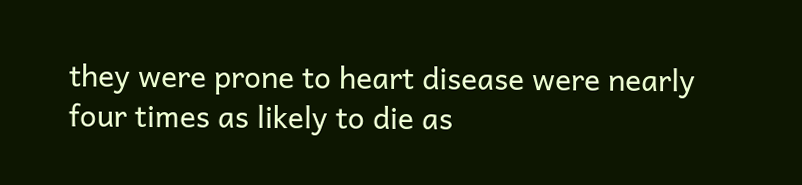they were prone to heart disease were nearly four times as likely to die as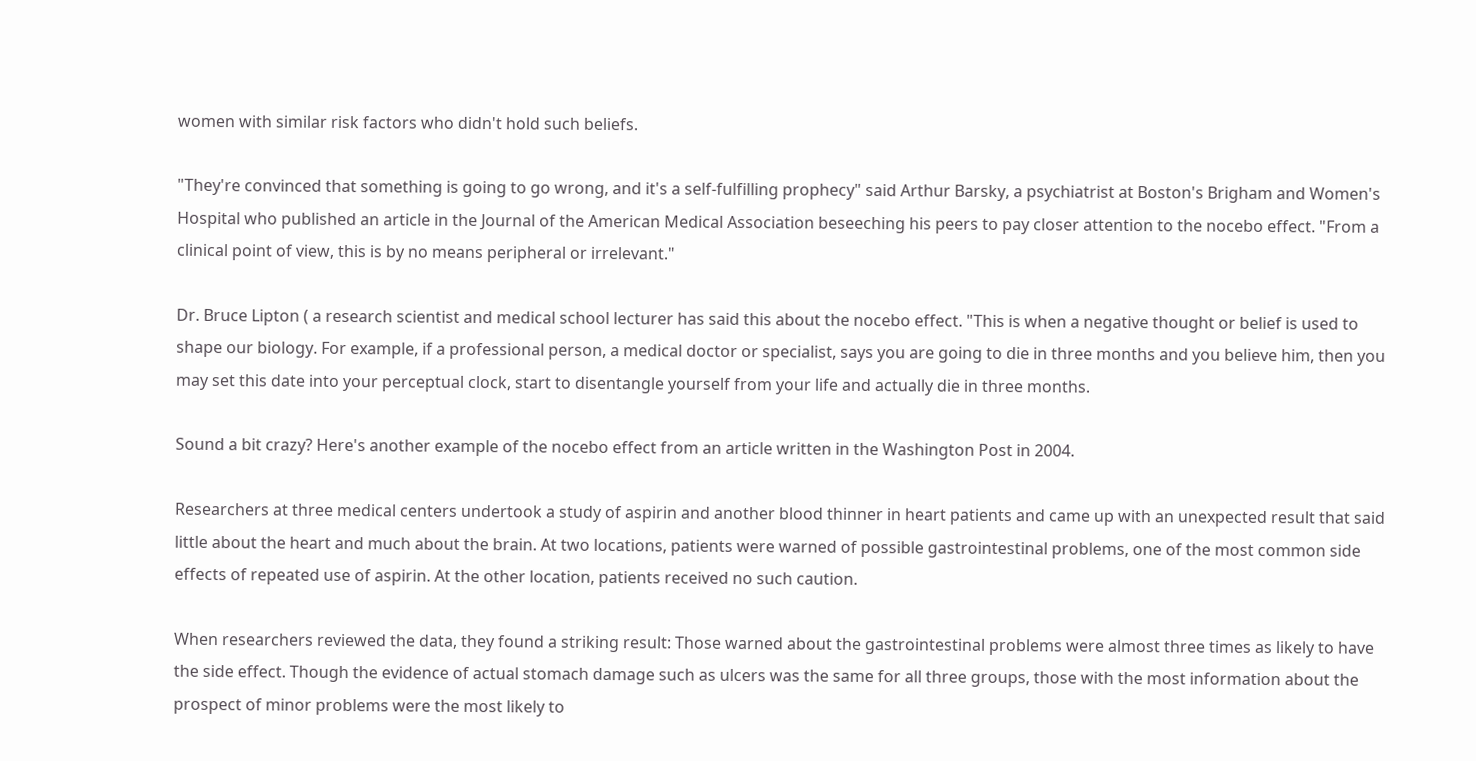women with similar risk factors who didn't hold such beliefs.

"They're convinced that something is going to go wrong, and it's a self-fulfilling prophecy" said Arthur Barsky, a psychiatrist at Boston's Brigham and Women's Hospital who published an article in the Journal of the American Medical Association beseeching his peers to pay closer attention to the nocebo effect. "From a clinical point of view, this is by no means peripheral or irrelevant."

Dr. Bruce Lipton ( a research scientist and medical school lecturer has said this about the nocebo effect. "This is when a negative thought or belief is used to shape our biology. For example, if a professional person, a medical doctor or specialist, says you are going to die in three months and you believe him, then you may set this date into your perceptual clock, start to disentangle yourself from your life and actually die in three months.

Sound a bit crazy? Here's another example of the nocebo effect from an article written in the Washington Post in 2004.

Researchers at three medical centers undertook a study of aspirin and another blood thinner in heart patients and came up with an unexpected result that said little about the heart and much about the brain. At two locations, patients were warned of possible gastrointestinal problems, one of the most common side effects of repeated use of aspirin. At the other location, patients received no such caution.

When researchers reviewed the data, they found a striking result: Those warned about the gastrointestinal problems were almost three times as likely to have the side effect. Though the evidence of actual stomach damage such as ulcers was the same for all three groups, those with the most information about the prospect of minor problems were the most likely to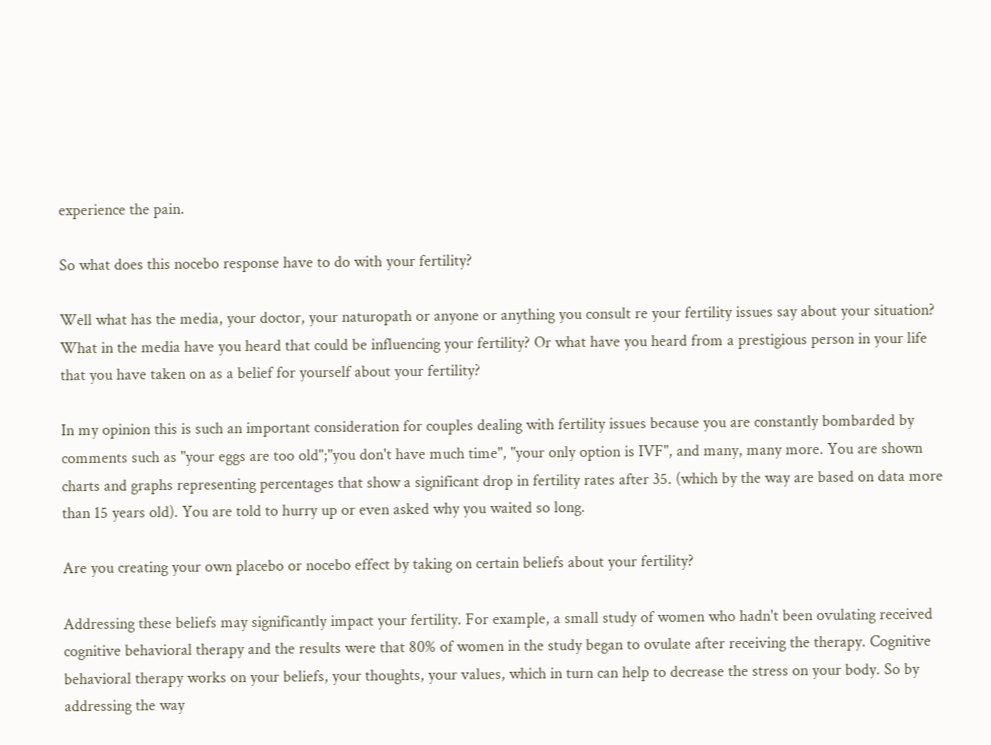experience the pain.

So what does this nocebo response have to do with your fertility?

Well what has the media, your doctor, your naturopath or anyone or anything you consult re your fertility issues say about your situation? What in the media have you heard that could be influencing your fertility? Or what have you heard from a prestigious person in your life that you have taken on as a belief for yourself about your fertility?

In my opinion this is such an important consideration for couples dealing with fertility issues because you are constantly bombarded by comments such as "your eggs are too old";"you don't have much time", "your only option is IVF", and many, many more. You are shown charts and graphs representing percentages that show a significant drop in fertility rates after 35. (which by the way are based on data more than 15 years old). You are told to hurry up or even asked why you waited so long.

Are you creating your own placebo or nocebo effect by taking on certain beliefs about your fertility?

Addressing these beliefs may significantly impact your fertility. For example, a small study of women who hadn't been ovulating received cognitive behavioral therapy and the results were that 80% of women in the study began to ovulate after receiving the therapy. Cognitive behavioral therapy works on your beliefs, your thoughts, your values, which in turn can help to decrease the stress on your body. So by addressing the way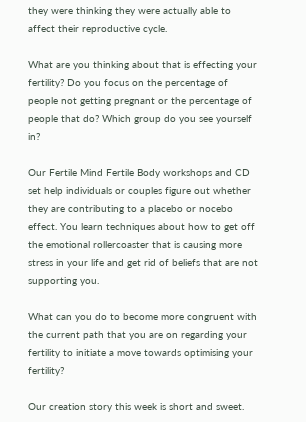they were thinking they were actually able to affect their reproductive cycle.

What are you thinking about that is effecting your fertility? Do you focus on the percentage of people not getting pregnant or the percentage of people that do? Which group do you see yourself in?

Our Fertile Mind Fertile Body workshops and CD set help individuals or couples figure out whether they are contributing to a placebo or nocebo effect. You learn techniques about how to get off the emotional rollercoaster that is causing more stress in your life and get rid of beliefs that are not supporting you.

What can you do to become more congruent with the current path that you are on regarding your fertility to initiate a move towards optimising your fertility?

Our creation story this week is short and sweet.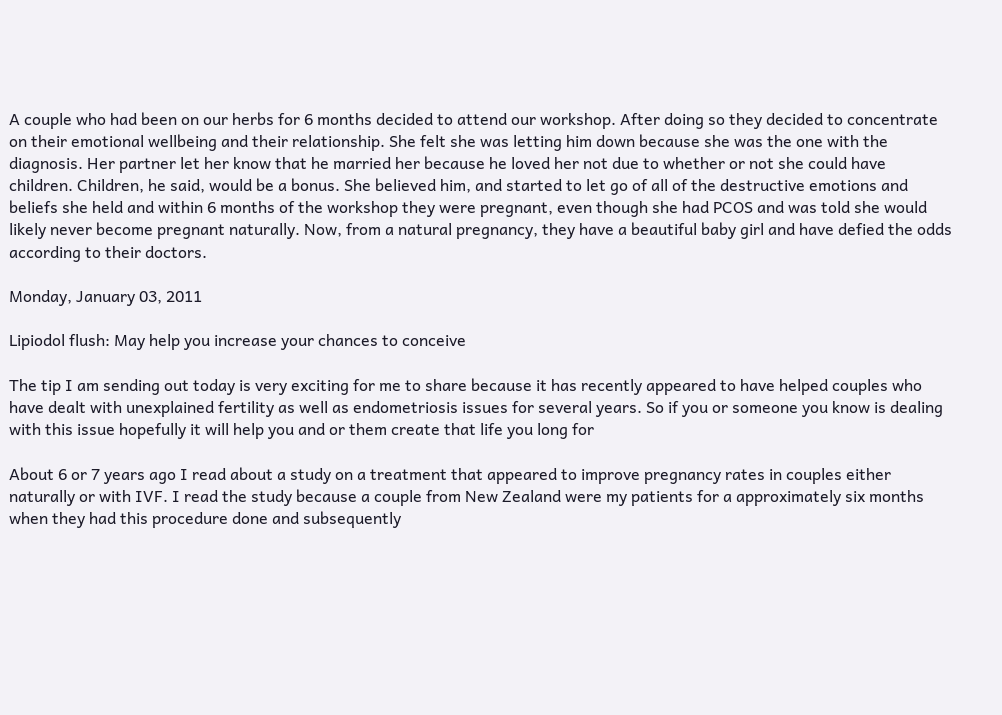A couple who had been on our herbs for 6 months decided to attend our workshop. After doing so they decided to concentrate on their emotional wellbeing and their relationship. She felt she was letting him down because she was the one with the diagnosis. Her partner let her know that he married her because he loved her not due to whether or not she could have children. Children, he said, would be a bonus. She believed him, and started to let go of all of the destructive emotions and beliefs she held and within 6 months of the workshop they were pregnant, even though she had PCOS and was told she would likely never become pregnant naturally. Now, from a natural pregnancy, they have a beautiful baby girl and have defied the odds according to their doctors.

Monday, January 03, 2011

Lipiodol flush: May help you increase your chances to conceive

The tip I am sending out today is very exciting for me to share because it has recently appeared to have helped couples who have dealt with unexplained fertility as well as endometriosis issues for several years. So if you or someone you know is dealing with this issue hopefully it will help you and or them create that life you long for

About 6 or 7 years ago I read about a study on a treatment that appeared to improve pregnancy rates in couples either naturally or with IVF. I read the study because a couple from New Zealand were my patients for a approximately six months when they had this procedure done and subsequently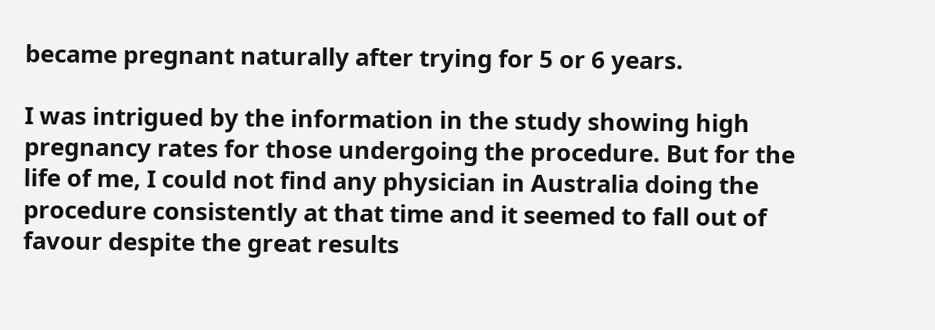became pregnant naturally after trying for 5 or 6 years.

I was intrigued by the information in the study showing high pregnancy rates for those undergoing the procedure. But for the life of me, I could not find any physician in Australia doing the procedure consistently at that time and it seemed to fall out of favour despite the great results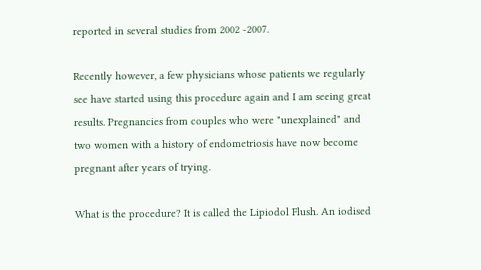reported in several studies from 2002 -2007.

Recently however, a few physicians whose patients we regularly see have started using this procedure again and I am seeing great results. Pregnancies from couples who were "unexplained" and two women with a history of endometriosis have now become pregnant after years of trying.

What is the procedure? It is called the Lipiodol Flush. An iodised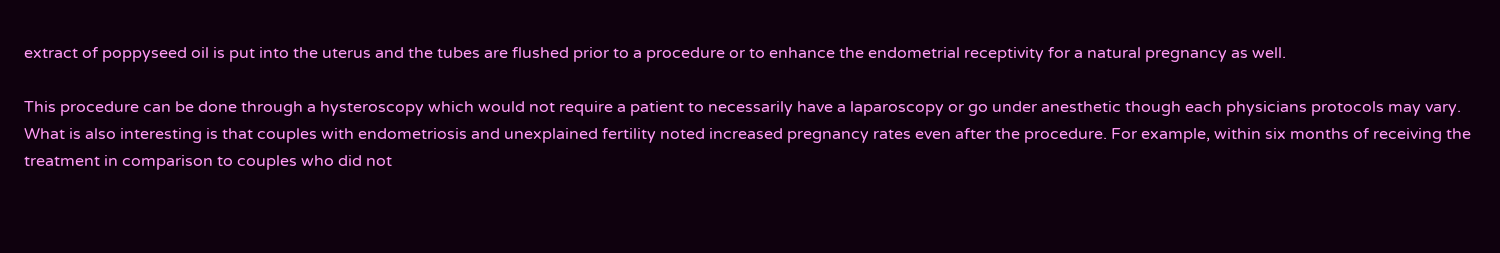extract of poppyseed oil is put into the uterus and the tubes are flushed prior to a procedure or to enhance the endometrial receptivity for a natural pregnancy as well.

This procedure can be done through a hysteroscopy which would not require a patient to necessarily have a laparoscopy or go under anesthetic though each physicians protocols may vary. What is also interesting is that couples with endometriosis and unexplained fertility noted increased pregnancy rates even after the procedure. For example, within six months of receiving the treatment in comparison to couples who did not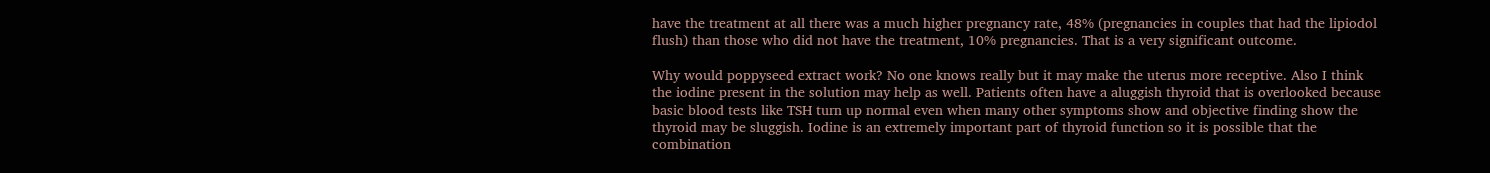have the treatment at all there was a much higher pregnancy rate, 48% (pregnancies in couples that had the lipiodol flush) than those who did not have the treatment, 10% pregnancies. That is a very significant outcome.

Why would poppyseed extract work? No one knows really but it may make the uterus more receptive. Also I think the iodine present in the solution may help as well. Patients often have a aluggish thyroid that is overlooked because basic blood tests like TSH turn up normal even when many other symptoms show and objective finding show the thyroid may be sluggish. Iodine is an extremely important part of thyroid function so it is possible that the combination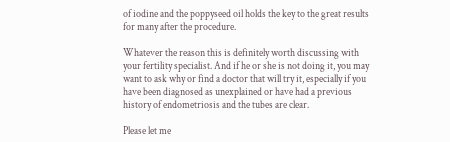of iodine and the poppyseed oil holds the key to the great results for many after the procedure.

Whatever the reason this is definitely worth discussing with your fertility specialist. And if he or she is not doing it, you may want to ask why or find a doctor that will try it, especially if you have been diagnosed as unexplained or have had a previous history of endometriosis and the tubes are clear.

Please let me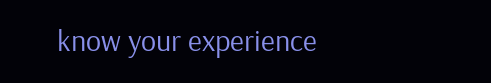know your experience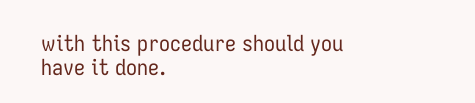with this procedure should you have it done.